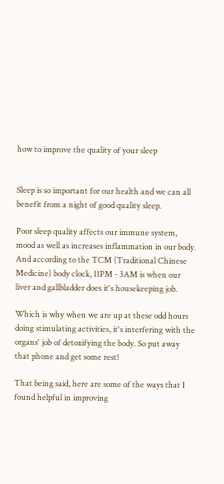how to improve the quality of your sleep


Sleep is so important for our health and we can all benefit from a night of good quality sleep.

Poor sleep quality affects our immune system, mood as well as increases inflammation in our body. And according to the TCM (Traditional Chinese Medicine) body clock, 11PM - 3AM is when our liver and gallbladder does it's housekeeping job.

Which is why when we are up at these odd hours doing stimulating activities, it's interfering with the organs' job of detoxifying the body. So put away that phone and get some rest!

That being said, here are some of the ways that I found helpful in improving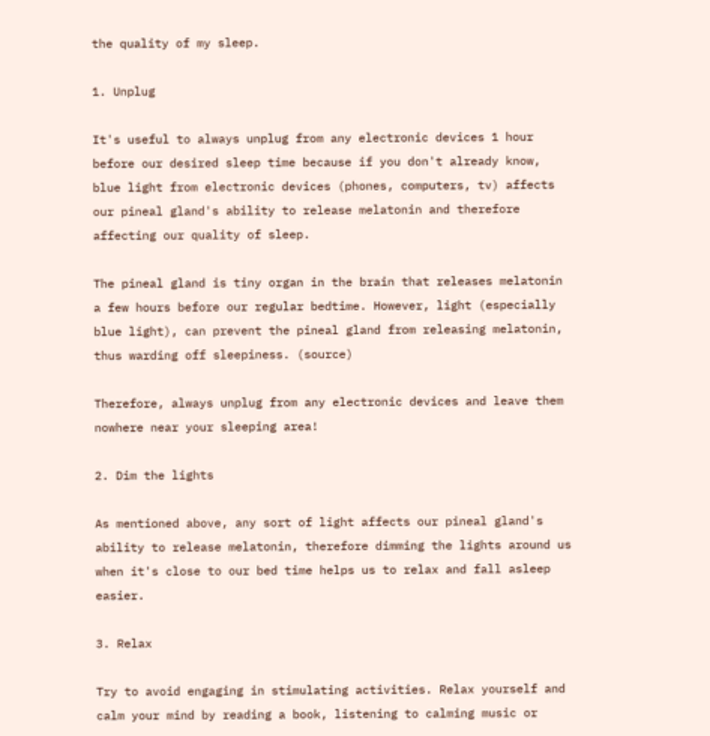the quality of my sleep.

1. Unplug

It's useful to always unplug from any electronic devices 1 hour before our desired sleep time because if you don't already know, blue light from electronic devices (phones, computers, tv) affects our pineal gland's ability to release melatonin and therefore affecting our quality of sleep.

The pineal gland is tiny organ in the brain that releases melatonin a few hours before our regular bedtime. However, light (especially blue light), can prevent the pineal gland from releasing melatonin, thus warding off sleepiness. (source)

Therefore, always unplug from any electronic devices and leave them nowhere near your sleeping area!

2. Dim the lights

As mentioned above, any sort of light affects our pineal gland's ability to release melatonin, therefore dimming the lights around us when it's close to our bed time helps us to relax and fall asleep easier.

3. Relax

Try to avoid engaging in stimulating activities. Relax yourself and calm your mind by reading a book, listening to calming music or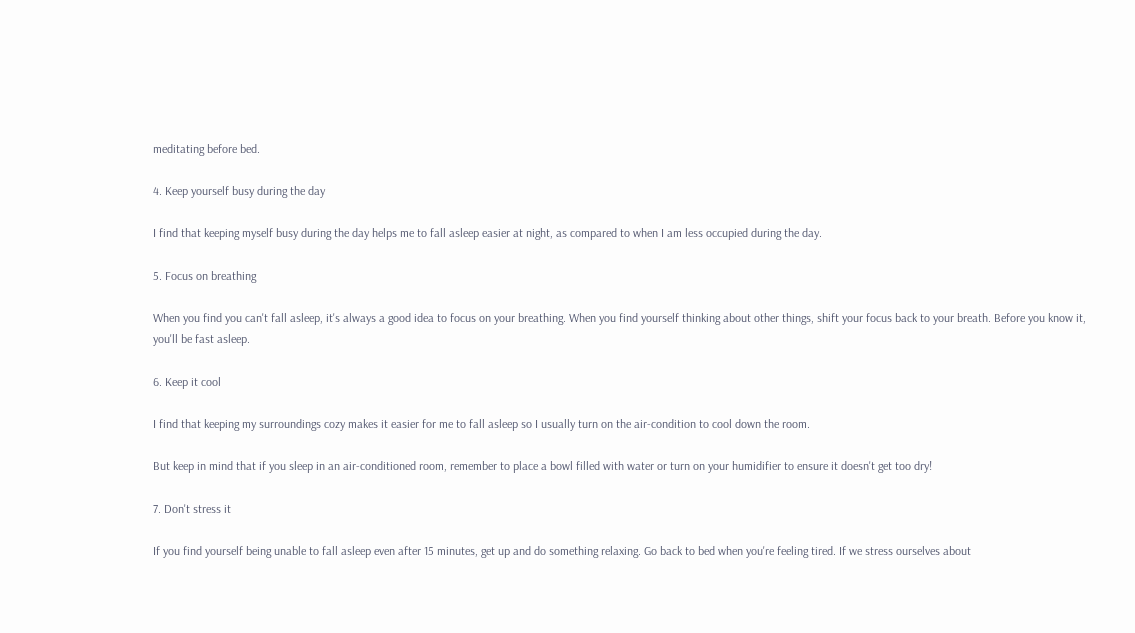meditating before bed.

4. Keep yourself busy during the day

I find that keeping myself busy during the day helps me to fall asleep easier at night, as compared to when I am less occupied during the day.

5. Focus on breathing

When you find you can't fall asleep, it's always a good idea to focus on your breathing. When you find yourself thinking about other things, shift your focus back to your breath. Before you know it, you'll be fast asleep.

6. Keep it cool

I find that keeping my surroundings cozy makes it easier for me to fall asleep so I usually turn on the air-condition to cool down the room.

But keep in mind that if you sleep in an air-conditioned room, remember to place a bowl filled with water or turn on your humidifier to ensure it doesn't get too dry!

7. Don't stress it

If you find yourself being unable to fall asleep even after 15 minutes, get up and do something relaxing. Go back to bed when you're feeling tired. If we stress ourselves about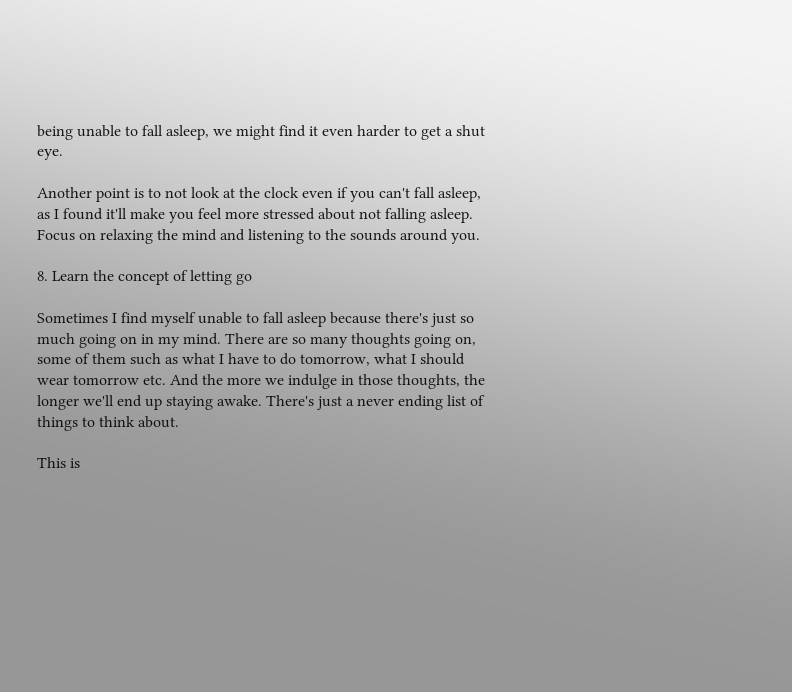being unable to fall asleep, we might find it even harder to get a shut eye.

Another point is to not look at the clock even if you can't fall asleep, as I found it'll make you feel more stressed about not falling asleep. Focus on relaxing the mind and listening to the sounds around you.

8. Learn the concept of letting go

Sometimes I find myself unable to fall asleep because there's just so much going on in my mind. There are so many thoughts going on, some of them such as what I have to do tomorrow, what I should wear tomorrow etc. And the more we indulge in those thoughts, the longer we'll end up staying awake. There's just a never ending list of things to think about.

This is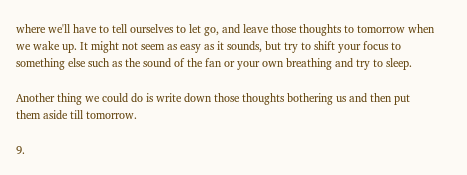where we'll have to tell ourselves to let go, and leave those thoughts to tomorrow when we wake up. It might not seem as easy as it sounds, but try to shift your focus to something else such as the sound of the fan or your own breathing and try to sleep.

Another thing we could do is write down those thoughts bothering us and then put them aside till tomorrow.

9.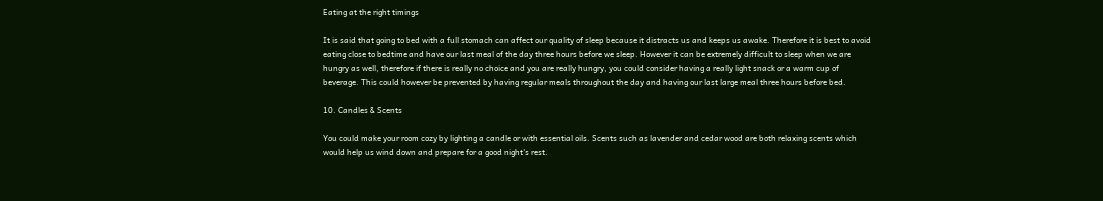Eating at the right timings

It is said that going to bed with a full stomach can affect our quality of sleep because it distracts us and keeps us awake. Therefore it is best to avoid eating close to bedtime and have our last meal of the day three hours before we sleep. However it can be extremely difficult to sleep when we are hungry as well, therefore if there is really no choice and you are really hungry, you could consider having a really light snack or a warm cup of beverage. This could however be prevented by having regular meals throughout the day and having our last large meal three hours before bed.

10. Candles & Scents

You could make your room cozy by lighting a candle or with essential oils. Scents such as lavender and cedar wood are both relaxing scents which would help us wind down and prepare for a good night's rest.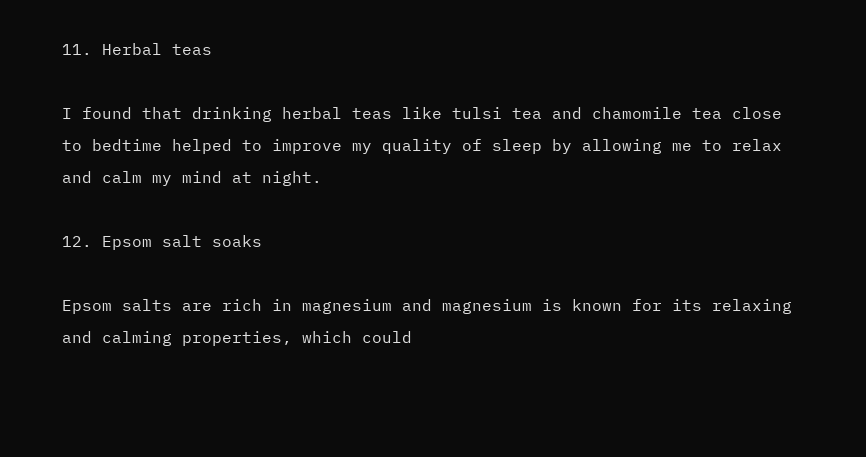11. Herbal teas

I found that drinking herbal teas like tulsi tea and chamomile tea close to bedtime helped to improve my quality of sleep by allowing me to relax and calm my mind at night.

12. Epsom salt soaks

Epsom salts are rich in magnesium and magnesium is known for its relaxing and calming properties, which could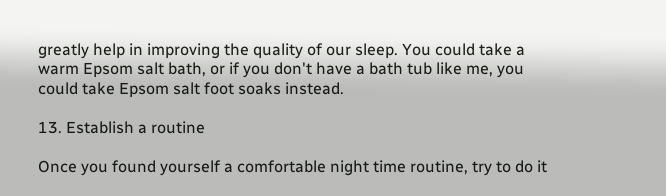greatly help in improving the quality of our sleep. You could take a warm Epsom salt bath, or if you don't have a bath tub like me, you could take Epsom salt foot soaks instead.

13. Establish a routine

Once you found yourself a comfortable night time routine, try to do it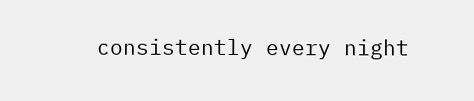consistently every night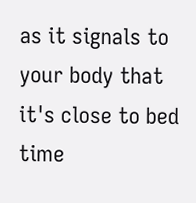as it signals to your body that it's close to bed time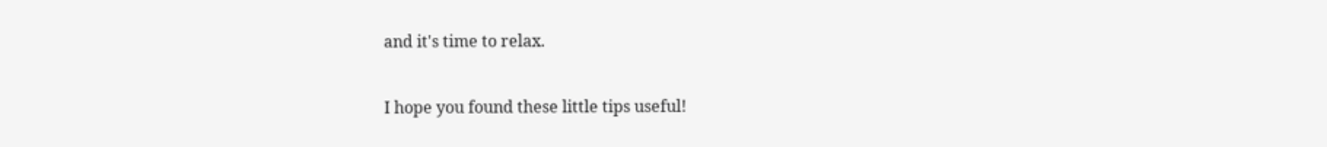and it's time to relax.

I hope you found these little tips useful!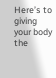Here’s to giving your body the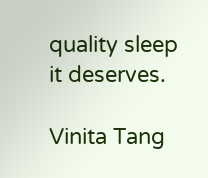quality sleep it deserves.

Vinita Tang